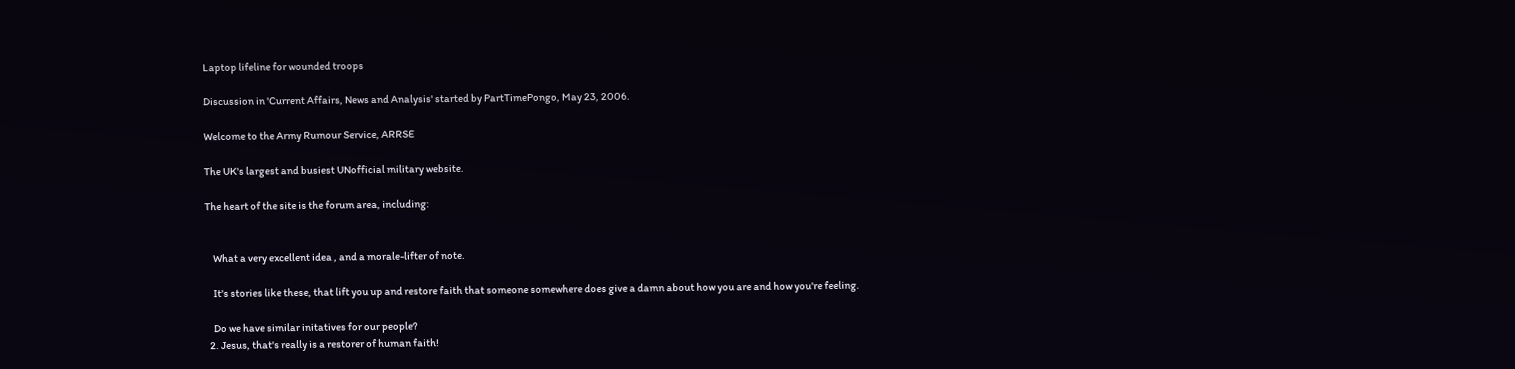Laptop lifeline for wounded troops

Discussion in 'Current Affairs, News and Analysis' started by PartTimePongo, May 23, 2006.

Welcome to the Army Rumour Service, ARRSE

The UK's largest and busiest UNofficial military website.

The heart of the site is the forum area, including:


    What a very excellent idea , and a morale-lifter of note.

    It's stories like these, that lift you up and restore faith that someone somewhere does give a damn about how you are and how you're feeling.

    Do we have similar initatives for our people?
  2. Jesus, that's really is a restorer of human faith!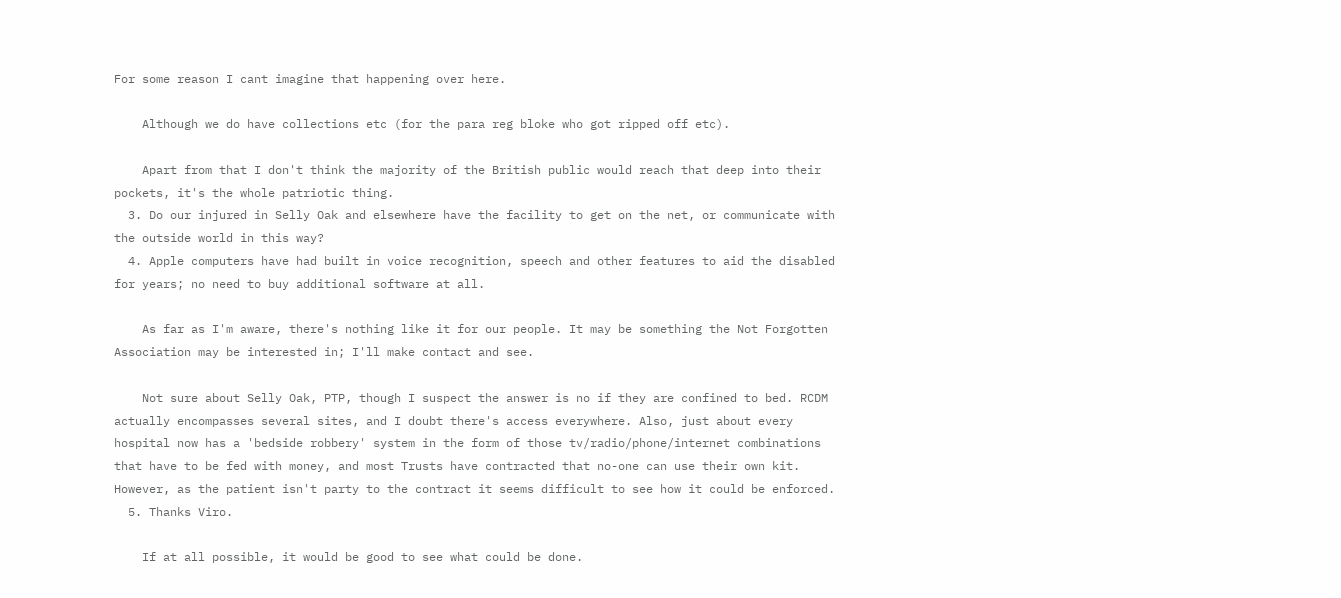For some reason I cant imagine that happening over here.

    Although we do have collections etc (for the para reg bloke who got ripped off etc).

    Apart from that I don't think the majority of the British public would reach that deep into their pockets, it's the whole patriotic thing.
  3. Do our injured in Selly Oak and elsewhere have the facility to get on the net, or communicate with the outside world in this way?
  4. Apple computers have had built in voice recognition, speech and other features to aid the disabled for years; no need to buy additional software at all.

    As far as I'm aware, there's nothing like it for our people. It may be something the Not Forgotten Association may be interested in; I'll make contact and see.

    Not sure about Selly Oak, PTP, though I suspect the answer is no if they are confined to bed. RCDM actually encompasses several sites, and I doubt there's access everywhere. Also, just about every hospital now has a 'bedside robbery' system in the form of those tv/radio/phone/internet combinations that have to be fed with money, and most Trusts have contracted that no-one can use their own kit. However, as the patient isn't party to the contract it seems difficult to see how it could be enforced.
  5. Thanks Viro.

    If at all possible, it would be good to see what could be done.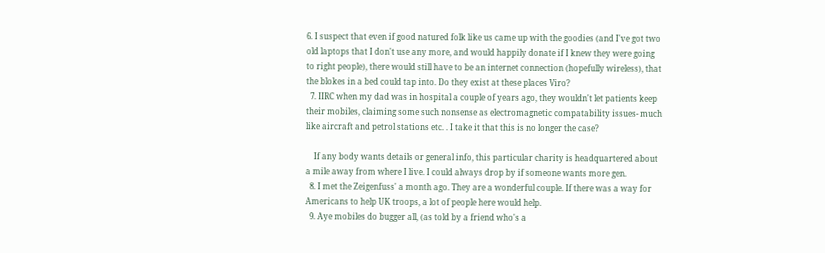6. I suspect that even if good natured folk like us came up with the goodies (and I've got two old laptops that I don't use any more, and would happily donate if I knew they were going to right people), there would still have to be an internet connection (hopefully wireless), that the blokes in a bed could tap into. Do they exist at these places Viro?
  7. IIRC when my dad was in hospital a couple of years ago, they wouldn't let patients keep their mobiles, claiming some such nonsense as electromagnetic compatability issues- much like aircraft and petrol stations etc. . I take it that this is no longer the case?

    If any body wants details or general info, this particular charity is headquartered about a mile away from where I live. I could always drop by if someone wants more gen.
  8. I met the Zeigenfuss' a month ago. They are a wonderful couple. If there was a way for Americans to help UK troops, a lot of people here would help.
  9. Aye mobiles do bugger all, (as told by a friend who's a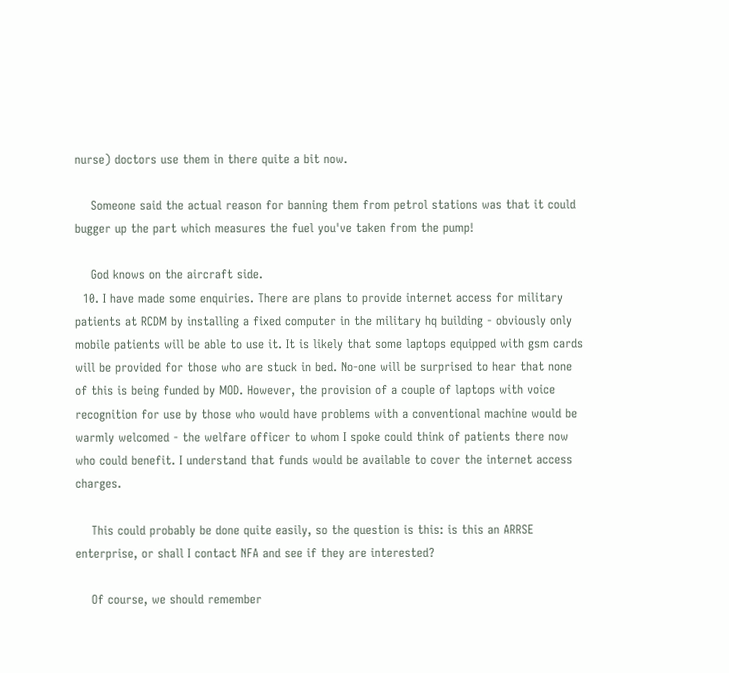nurse) doctors use them in there quite a bit now.

    Someone said the actual reason for banning them from petrol stations was that it could bugger up the part which measures the fuel you've taken from the pump!

    God knows on the aircraft side.
  10. I have made some enquiries. There are plans to provide internet access for military patients at RCDM by installing a fixed computer in the military hq building - obviously only mobile patients will be able to use it. It is likely that some laptops equipped with gsm cards will be provided for those who are stuck in bed. No-one will be surprised to hear that none of this is being funded by MOD. However, the provision of a couple of laptops with voice recognition for use by those who would have problems with a conventional machine would be warmly welcomed - the welfare officer to whom I spoke could think of patients there now who could benefit. I understand that funds would be available to cover the internet access charges.

    This could probably be done quite easily, so the question is this: is this an ARRSE enterprise, or shall I contact NFA and see if they are interested?

    Of course, we should remember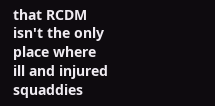that RCDM isn't the only place where ill and injured squaddies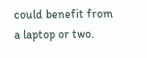could benefit from a laptop or two.